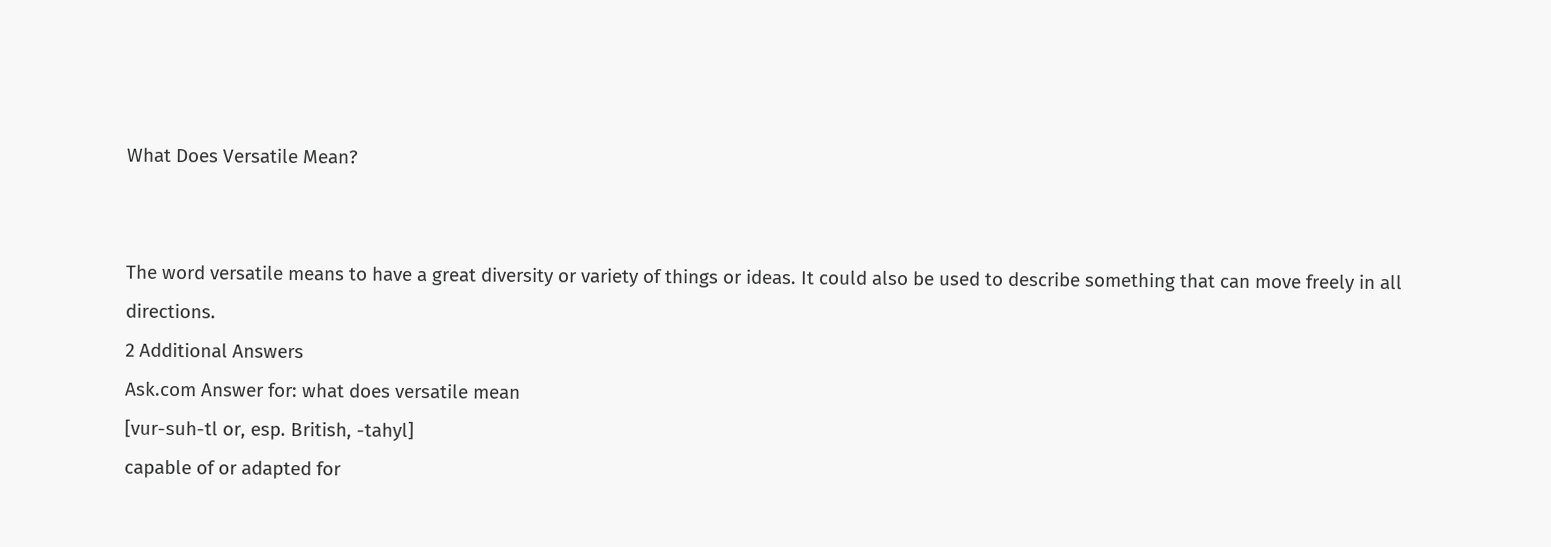What Does Versatile Mean?


The word versatile means to have a great diversity or variety of things or ideas. It could also be used to describe something that can move freely in all directions.
2 Additional Answers
Ask.com Answer for: what does versatile mean
[vur-suh-tl or, esp. British, -tahyl]
capable of or adapted for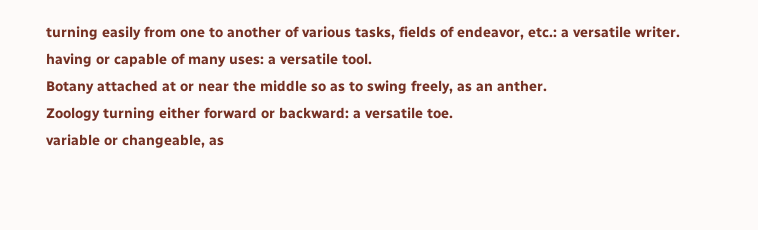turning easily from one to another of various tasks, fields of endeavor, etc.: a versatile writer.
having or capable of many uses: a versatile tool.
Botany attached at or near the middle so as to swing freely, as an anther.
Zoology turning either forward or backward: a versatile toe.
variable or changeable, as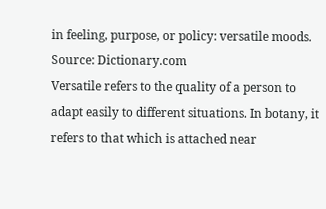in feeling, purpose, or policy: versatile moods.
Source: Dictionary.com
Versatile refers to the quality of a person to adapt easily to different situations. In botany, it refers to that which is attached near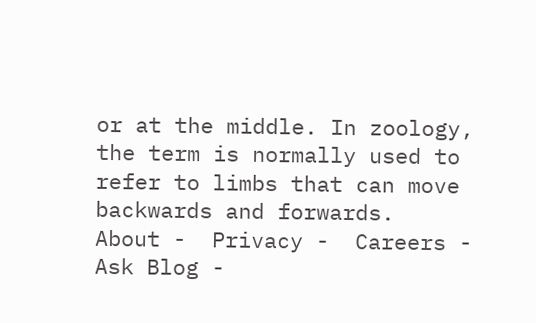or at the middle. In zoology, the term is normally used to refer to limbs that can move backwards and forwards.
About -  Privacy -  Careers -  Ask Blog -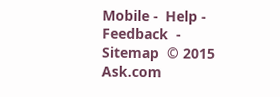Mobile -  Help -  Feedback  -  Sitemap  © 2015 Ask.com